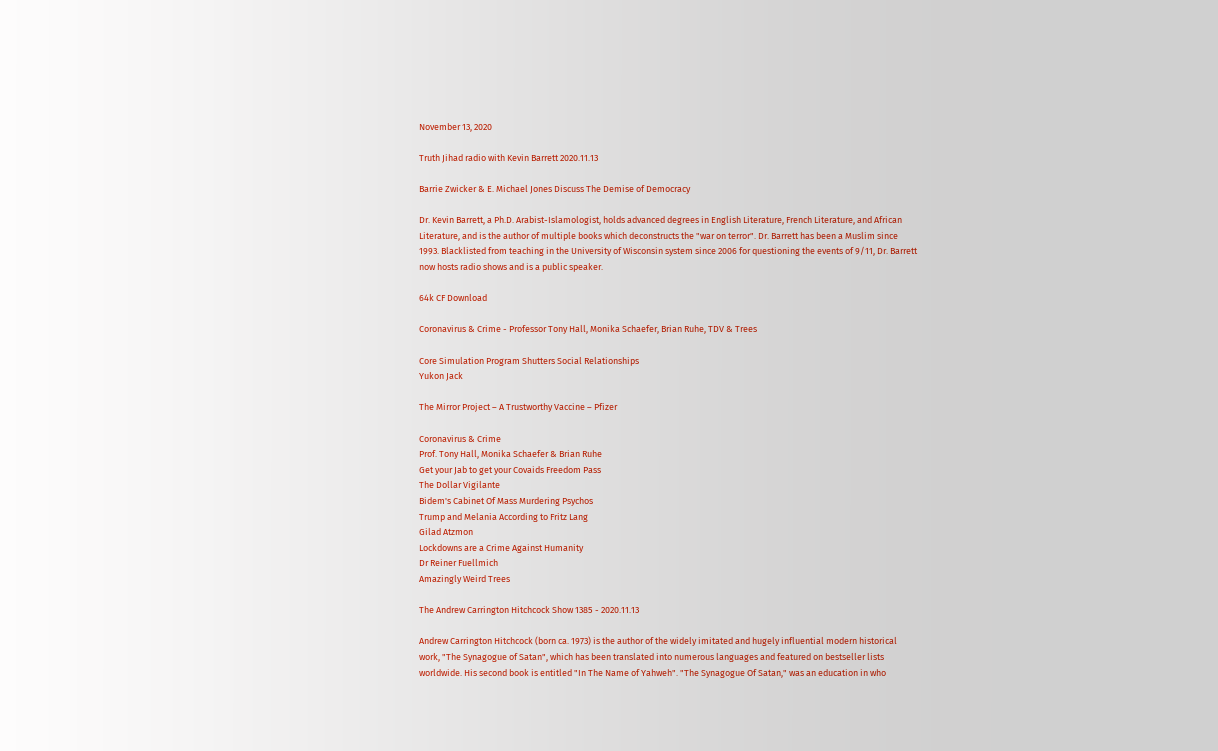November 13, 2020

Truth Jihad radio with Kevin Barrett 2020.11.13

Barrie Zwicker & E. Michael Jones Discuss The Demise of Democracy

Dr. Kevin Barrett, a Ph.D. Arabist-Islamologist, holds advanced degrees in English Literature, French Literature, and African Literature, and is the author of multiple books which deconstructs the "war on terror". Dr. Barrett has been a Muslim since 1993. Blacklisted from teaching in the University of Wisconsin system since 2006 for questioning the events of 9/11, Dr. Barrett now hosts radio shows and is a public speaker.

64k CF Download

Coronavirus & Crime - Professor Tony Hall, Monika Schaefer, Brian Ruhe, TDV & Trees

Core Simulation Program Shutters Social Relationships
Yukon Jack

The Mirror Project – A Trustworthy Vaccine – Pfizer

Coronavirus & Crime
Prof. Tony Hall, Monika Schaefer & Brian Ruhe
Get your Jab to get your Covaids Freedom Pass
The Dollar Vigilante
Bidem's Cabinet Of Mass Murdering Psychos
Trump and Melania According to Fritz Lang
Gilad Atzmon
Lockdowns are a Crime Against Humanity
Dr Reiner Fuellmich
Amazingly Weird Trees

The Andrew Carrington Hitchcock Show 1385 - 2020.11.13

Andrew Carrington Hitchcock (born ca. 1973) is the author of the widely imitated and hugely influential modern historical work, "The Synagogue of Satan", which has been translated into numerous languages and featured on bestseller lists worldwide. His second book is entitled "In The Name of Yahweh". "The Synagogue Of Satan," was an education in who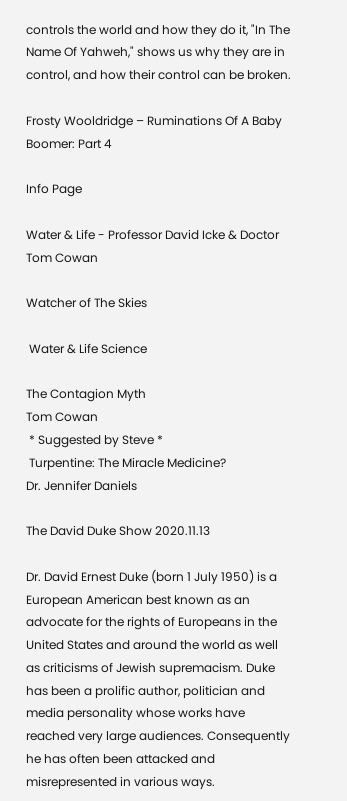controls the world and how they do it, "In The Name Of Yahweh," shows us why they are in control, and how their control can be broken.

Frosty Wooldridge – Ruminations Of A Baby Boomer: Part 4

Info Page

Water & Life - Professor David Icke & Doctor Tom Cowan

Watcher of The Skies

 Water & Life Science

The Contagion Myth
Tom Cowan
 * Suggested by Steve *
 Turpentine: The Miracle Medicine?
Dr. Jennifer Daniels

The David Duke Show 2020.11.13

Dr. David Ernest Duke (born 1 July 1950) is a European American best known as an advocate for the rights of Europeans in the United States and around the world as well as criticisms of Jewish supremacism. Duke has been a prolific author, politician and media personality whose works have reached very large audiences. Consequently he has often been attacked and misrepresented in various ways.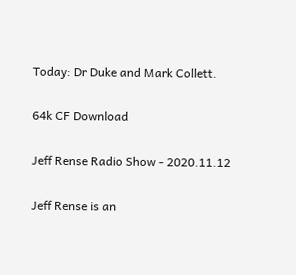Today: Dr Duke and Mark Collett.

64k CF Download

Jeff Rense Radio Show - 2020.11.12

Jeff Rense is an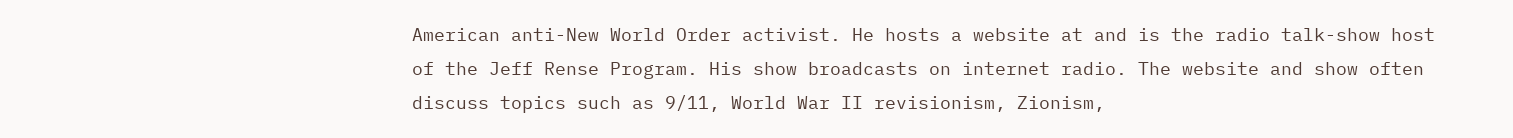American anti-New World Order activist. He hosts a website at and is the radio talk-show host of the Jeff Rense Program. His show broadcasts on internet radio. The website and show often discuss topics such as 9/11, World War II revisionism, Zionism,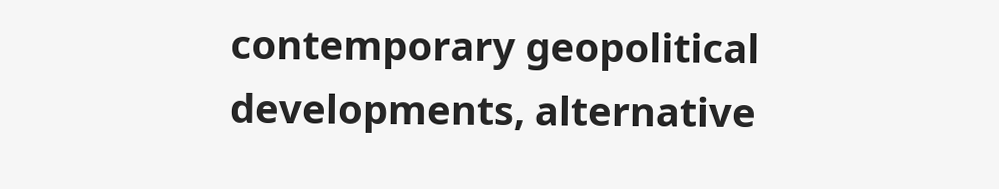contemporary geopolitical developments, alternative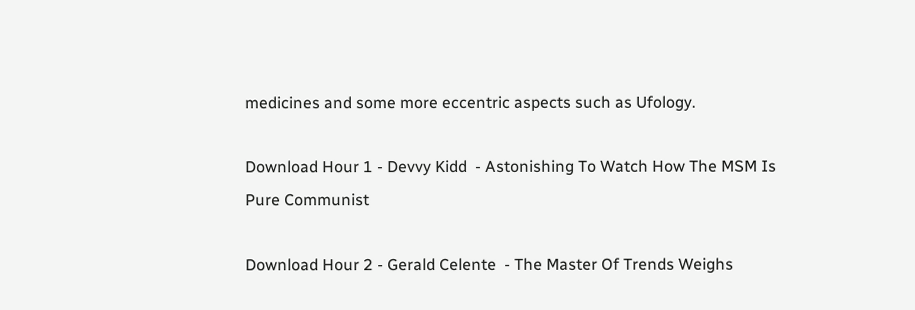medicines and some more eccentric aspects such as Ufology.

Download Hour 1 - Devvy Kidd  - Astonishing To Watch How The MSM Is Pure Communist

Download Hour 2 - Gerald Celente  - The Master Of Trends Weighs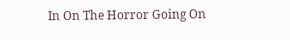In On The Horror Going On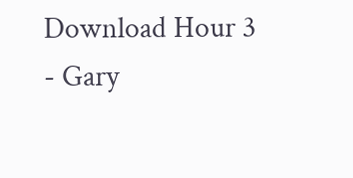Download Hour 3 - Gary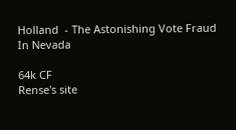Holland  - The Astonishing Vote Fraud In Nevada

64k CF
Rense's site